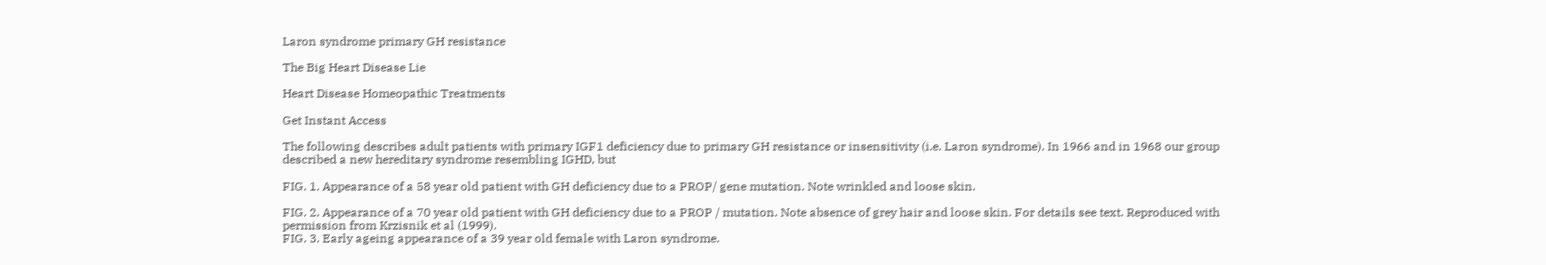Laron syndrome primary GH resistance

The Big Heart Disease Lie

Heart Disease Homeopathic Treatments

Get Instant Access

The following describes adult patients with primary IGF1 deficiency due to primary GH resistance or insensitivity (i.e. Laron syndrome). In 1966 and in 1968 our group described a new hereditary syndrome resembling IGHD, but

FIG. 1. Appearance of a 58 year old patient with GH deficiency due to a PROP/ gene mutation. Note wrinkled and loose skin.

FIG. 2. Appearance of a 70 year old patient with GH deficiency due to a PROP / mutation. Note absence of grey hair and loose skin. For details see text. Reproduced with permission from Krzisnik et al (1999).
FIG. 3. Early ageing appearance of a 39 year old female with Laron syndrome.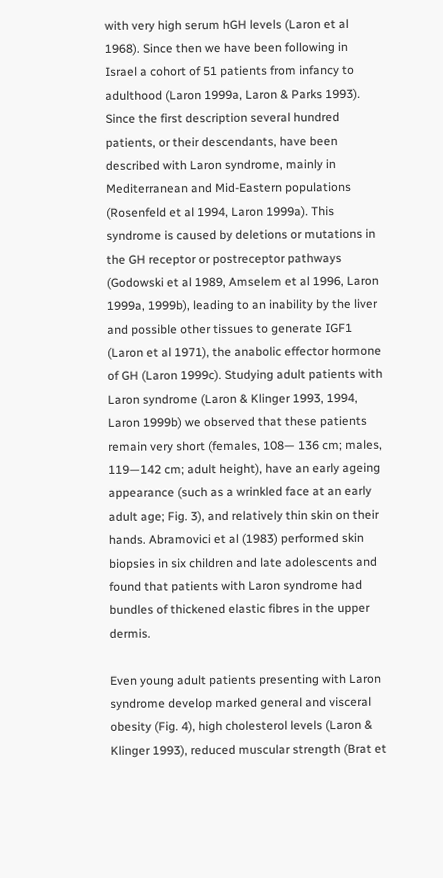with very high serum hGH levels (Laron et al 1968). Since then we have been following in Israel a cohort of 51 patients from infancy to adulthood (Laron 1999a, Laron & Parks 1993). Since the first description several hundred patients, or their descendants, have been described with Laron syndrome, mainly in Mediterranean and Mid-Eastern populations (Rosenfeld et al 1994, Laron 1999a). This syndrome is caused by deletions or mutations in the GH receptor or postreceptor pathways (Godowski et al 1989, Amselem et al 1996, Laron 1999a, 1999b), leading to an inability by the liver and possible other tissues to generate IGF1 (Laron et al 1971), the anabolic effector hormone of GH (Laron 1999c). Studying adult patients with Laron syndrome (Laron & Klinger 1993, 1994, Laron 1999b) we observed that these patients remain very short (females, 108— 136 cm; males, 119—142 cm; adult height), have an early ageing appearance (such as a wrinkled face at an early adult age; Fig. 3), and relatively thin skin on their hands. Abramovici et al (1983) performed skin biopsies in six children and late adolescents and found that patients with Laron syndrome had bundles of thickened elastic fibres in the upper dermis.

Even young adult patients presenting with Laron syndrome develop marked general and visceral obesity (Fig. 4), high cholesterol levels (Laron & Klinger 1993), reduced muscular strength (Brat et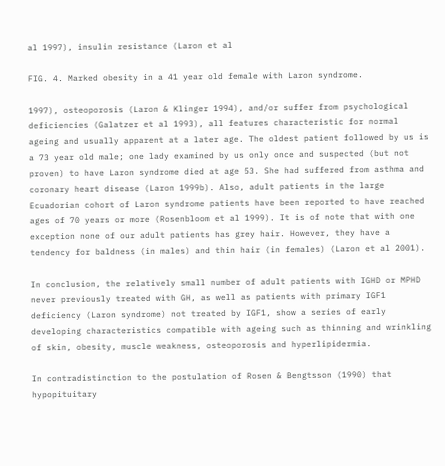al 1997), insulin resistance (Laron et al

FIG. 4. Marked obesity in a 41 year old female with Laron syndrome.

1997), osteoporosis (Laron & Klinger 1994), and/or suffer from psychological deficiencies (Galatzer et al 1993), all features characteristic for normal ageing and usually apparent at a later age. The oldest patient followed by us is a 73 year old male; one lady examined by us only once and suspected (but not proven) to have Laron syndrome died at age 53. She had suffered from asthma and coronary heart disease (Laron 1999b). Also, adult patients in the large Ecuadorian cohort of Laron syndrome patients have been reported to have reached ages of 70 years or more (Rosenbloom et al 1999). It is of note that with one exception none of our adult patients has grey hair. However, they have a tendency for baldness (in males) and thin hair (in females) (Laron et al 2001).

In conclusion, the relatively small number of adult patients with IGHD or MPHD never previously treated with GH, as well as patients with primary IGF1 deficiency (Laron syndrome) not treated by IGF1, show a series of early developing characteristics compatible with ageing such as thinning and wrinkling of skin, obesity, muscle weakness, osteoporosis and hyperlipidermia.

In contradistinction to the postulation of Rosen & Bengtsson (1990) that hypopituitary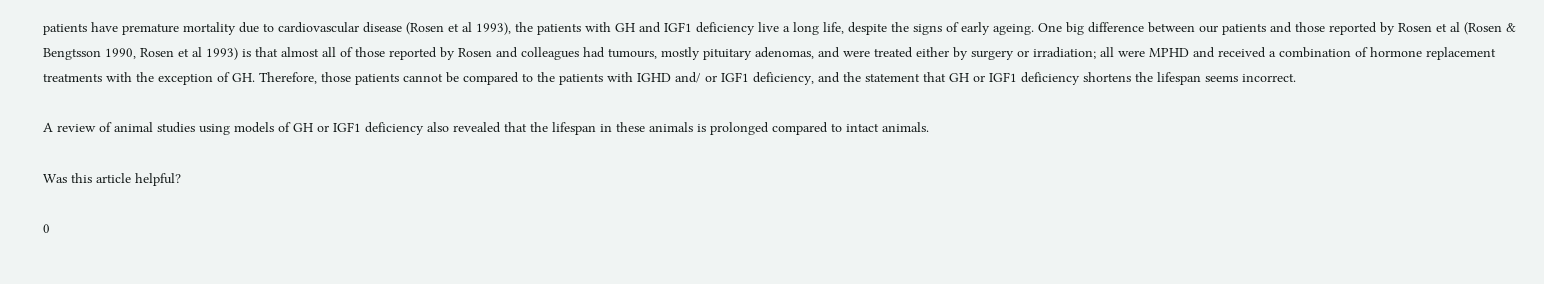patients have premature mortality due to cardiovascular disease (Rosen et al 1993), the patients with GH and IGF1 deficiency live a long life, despite the signs of early ageing. One big difference between our patients and those reported by Rosen et al (Rosen & Bengtsson 1990, Rosen et al 1993) is that almost all of those reported by Rosen and colleagues had tumours, mostly pituitary adenomas, and were treated either by surgery or irradiation; all were MPHD and received a combination of hormone replacement treatments with the exception of GH. Therefore, those patients cannot be compared to the patients with IGHD and/ or IGF1 deficiency, and the statement that GH or IGF1 deficiency shortens the lifespan seems incorrect.

A review of animal studies using models of GH or IGF1 deficiency also revealed that the lifespan in these animals is prolonged compared to intact animals.

Was this article helpful?

0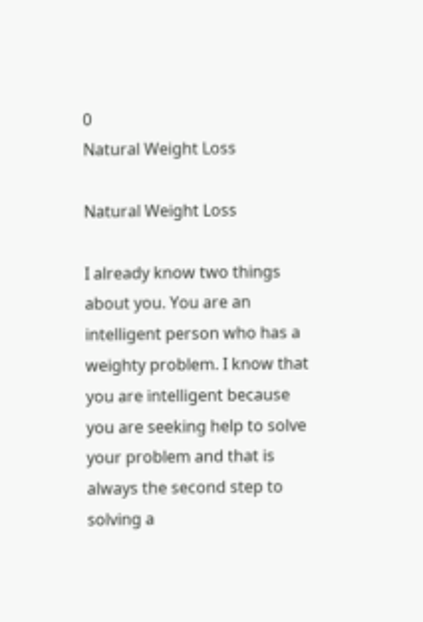0
Natural Weight Loss

Natural Weight Loss

I already know two things about you. You are an intelligent person who has a weighty problem. I know that you are intelligent because you are seeking help to solve your problem and that is always the second step to solving a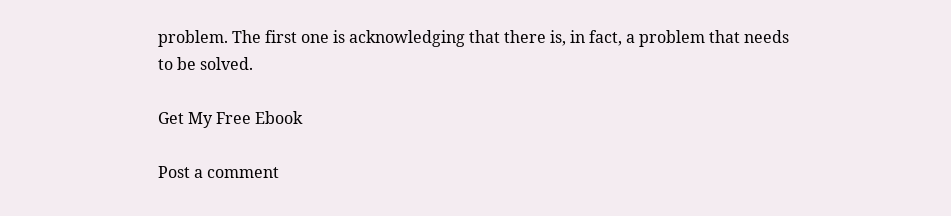problem. The first one is acknowledging that there is, in fact, a problem that needs to be solved.

Get My Free Ebook

Post a comment